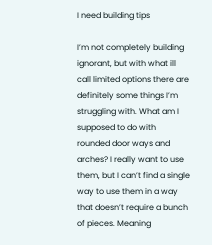I need building tips

I’m not completely building ignorant, but with what ill call limited options there are definitely some things I’m struggling with. What am I supposed to do with rounded door ways and arches? I really want to use them, but I can’t find a single way to use them in a way that doesn’t require a bunch of pieces. Meaning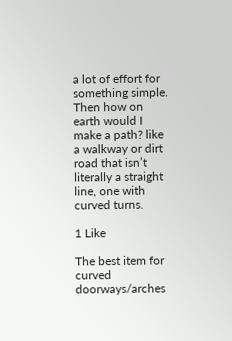a lot of effort for something simple. Then how on earth would I make a path? like a walkway or dirt road that isn’t literally a straight line, one with curved turns.

1 Like

The best item for curved doorways/arches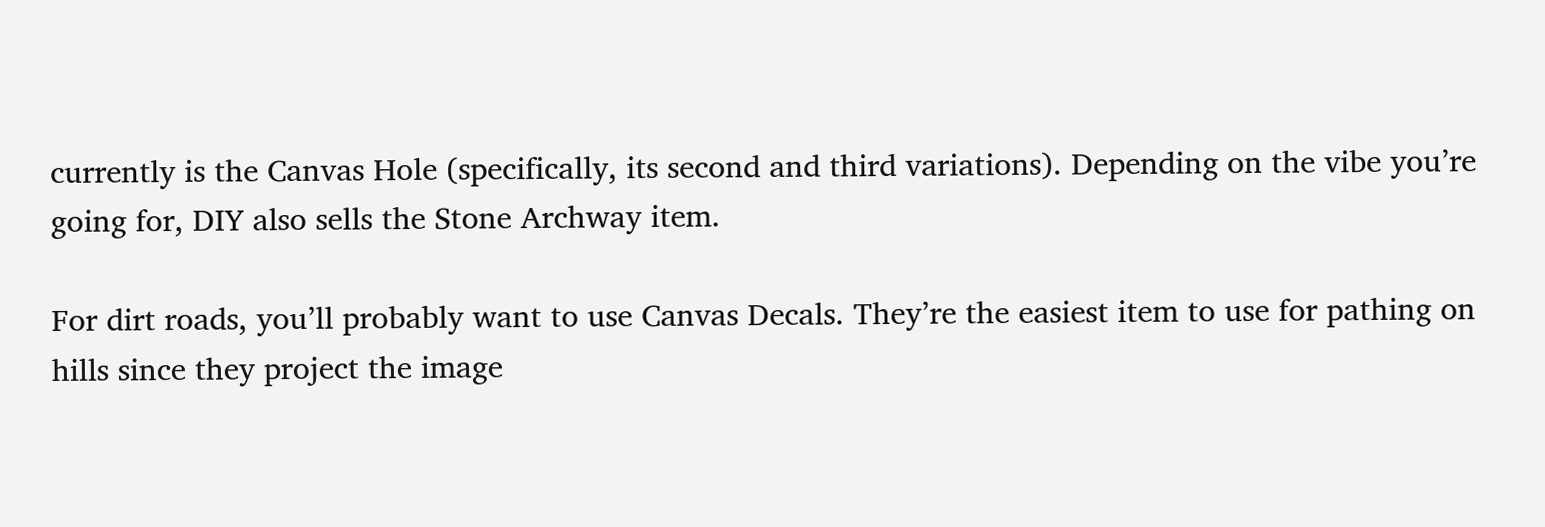currently is the Canvas Hole (specifically, its second and third variations). Depending on the vibe you’re going for, DIY also sells the Stone Archway item.

For dirt roads, you’ll probably want to use Canvas Decals. They’re the easiest item to use for pathing on hills since they project the image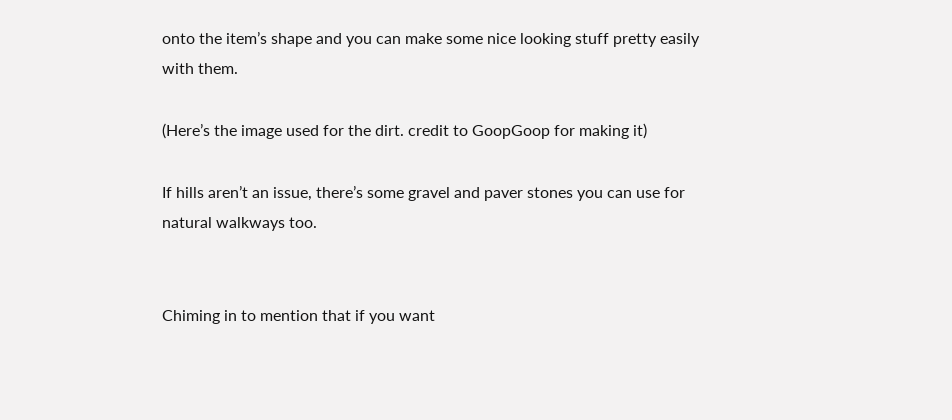onto the item’s shape and you can make some nice looking stuff pretty easily with them.

(Here’s the image used for the dirt. credit to GoopGoop for making it)

If hills aren’t an issue, there’s some gravel and paver stones you can use for natural walkways too.


Chiming in to mention that if you want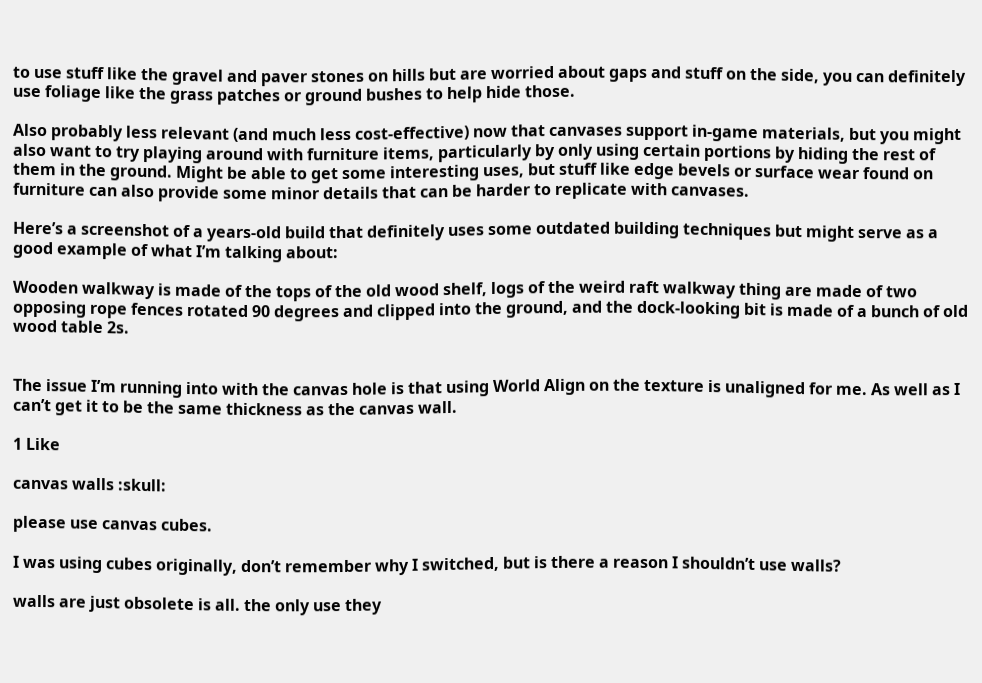to use stuff like the gravel and paver stones on hills but are worried about gaps and stuff on the side, you can definitely use foliage like the grass patches or ground bushes to help hide those.

Also probably less relevant (and much less cost-effective) now that canvases support in-game materials, but you might also want to try playing around with furniture items, particularly by only using certain portions by hiding the rest of them in the ground. Might be able to get some interesting uses, but stuff like edge bevels or surface wear found on furniture can also provide some minor details that can be harder to replicate with canvases.

Here’s a screenshot of a years-old build that definitely uses some outdated building techniques but might serve as a good example of what I’m talking about:

Wooden walkway is made of the tops of the old wood shelf, logs of the weird raft walkway thing are made of two opposing rope fences rotated 90 degrees and clipped into the ground, and the dock-looking bit is made of a bunch of old wood table 2s.


The issue I’m running into with the canvas hole is that using World Align on the texture is unaligned for me. As well as I can’t get it to be the same thickness as the canvas wall.

1 Like

canvas walls :skull:

please use canvas cubes.

I was using cubes originally, don’t remember why I switched, but is there a reason I shouldn’t use walls?

walls are just obsolete is all. the only use they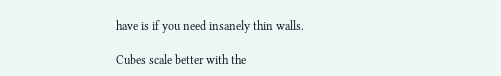have is if you need insanely thin walls.

Cubes scale better with the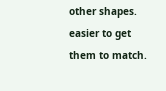other shapes. easier to get them to match.